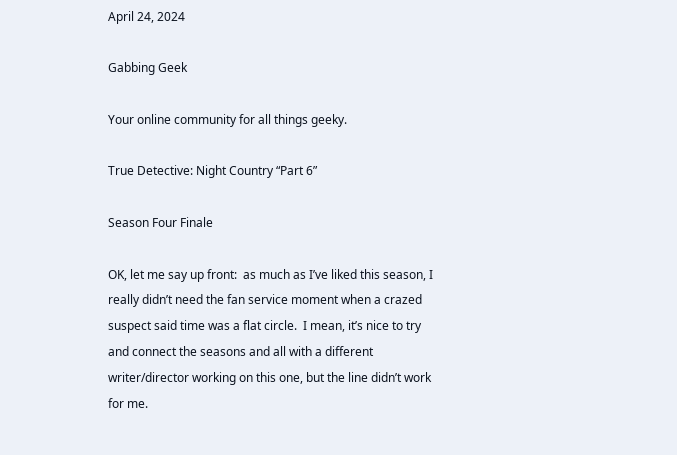April 24, 2024

Gabbing Geek

Your online community for all things geeky.

True Detective: Night Country “Part 6”

Season Four Finale

OK, let me say up front:  as much as I’ve liked this season, I really didn’t need the fan service moment when a crazed suspect said time was a flat circle.  I mean, it’s nice to try and connect the seasons and all with a different writer/director working on this one, but the line didn’t work for me.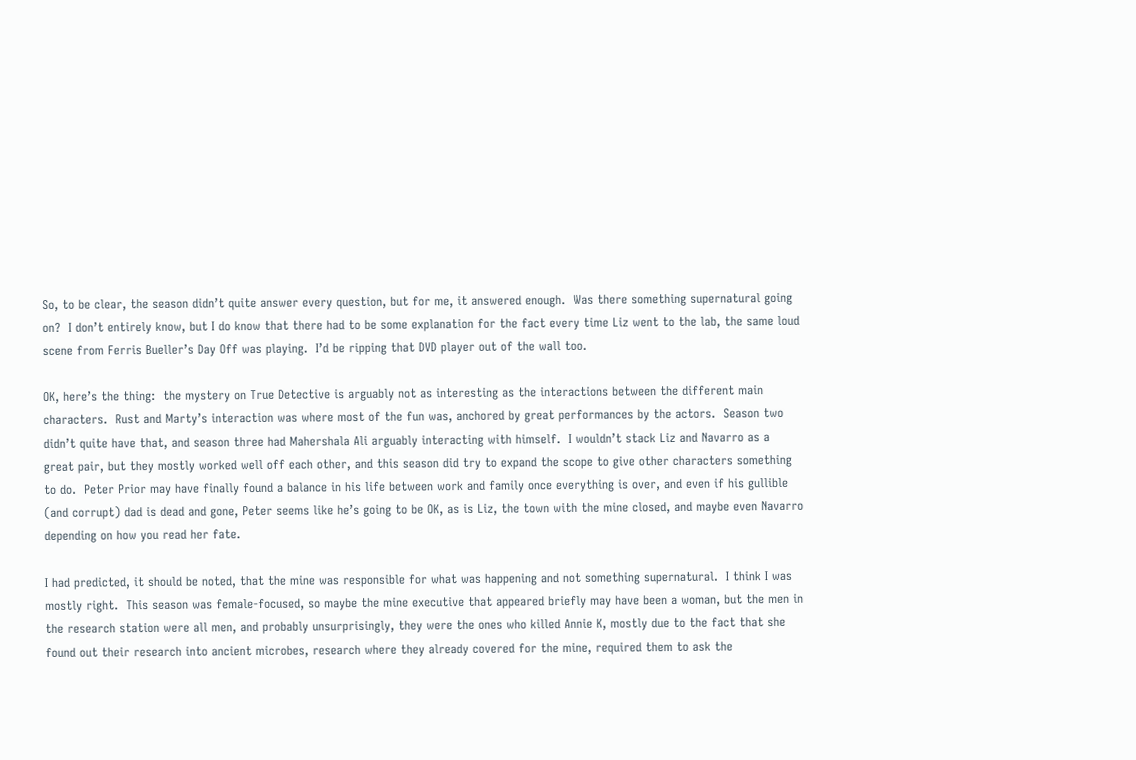So, to be clear, the season didn’t quite answer every question, but for me, it answered enough.  Was there something supernatural going on?  I don’t entirely know, but I do know that there had to be some explanation for the fact every time Liz went to the lab, the same loud scene from Ferris Bueller’s Day Off was playing.  I’d be ripping that DVD player out of the wall too.

OK, here’s the thing:  the mystery on True Detective is arguably not as interesting as the interactions between the different main characters.  Rust and Marty’s interaction was where most of the fun was, anchored by great performances by the actors.  Season two didn’t quite have that, and season three had Mahershala Ali arguably interacting with himself.  I wouldn’t stack Liz and Navarro as a great pair, but they mostly worked well off each other, and this season did try to expand the scope to give other characters something to do.  Peter Prior may have finally found a balance in his life between work and family once everything is over, and even if his gullible (and corrupt) dad is dead and gone, Peter seems like he’s going to be OK, as is Liz, the town with the mine closed, and maybe even Navarro depending on how you read her fate.

I had predicted, it should be noted, that the mine was responsible for what was happening and not something supernatural.  I think I was mostly right.  This season was female-focused, so maybe the mine executive that appeared briefly may have been a woman, but the men in the research station were all men, and probably unsurprisingly, they were the ones who killed Annie K, mostly due to the fact that she found out their research into ancient microbes, research where they already covered for the mine, required them to ask the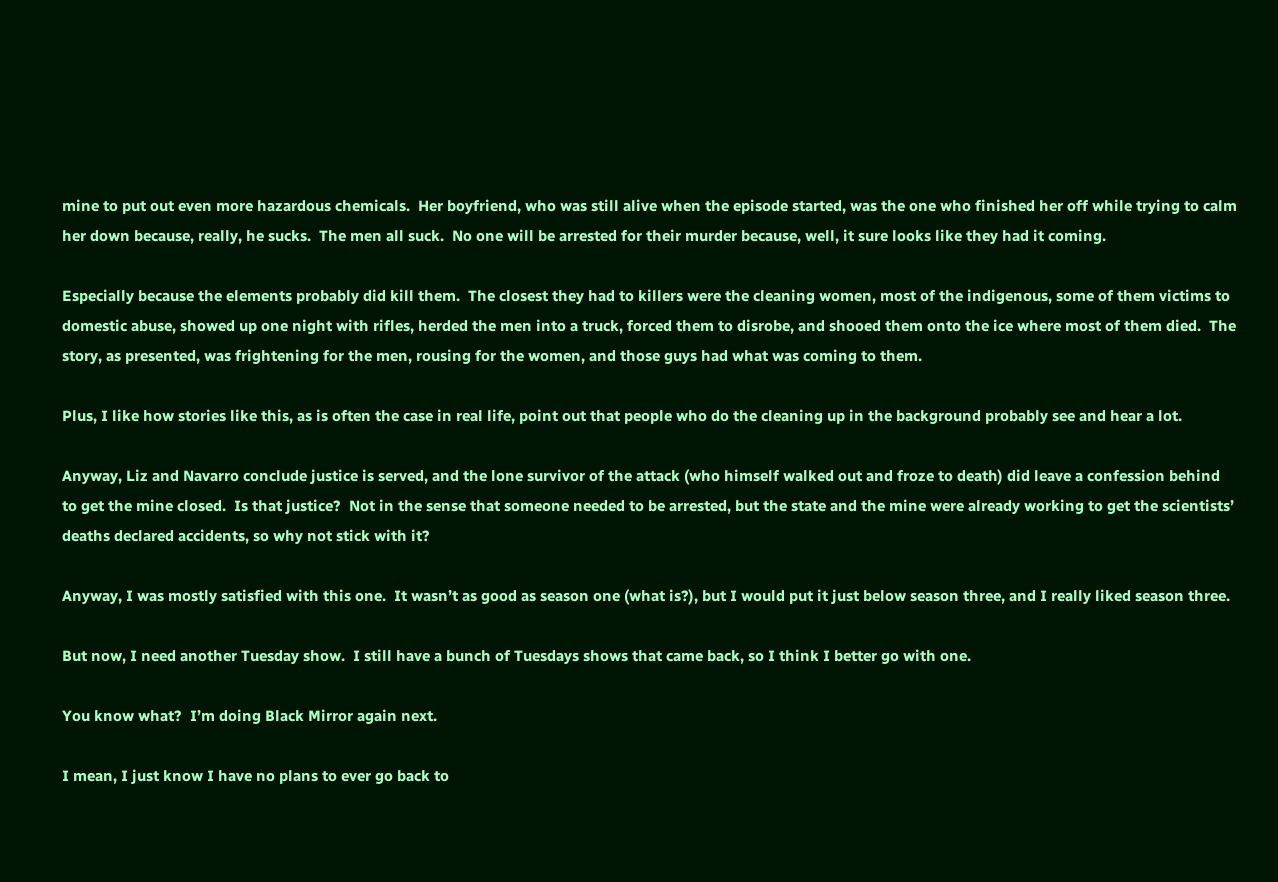mine to put out even more hazardous chemicals.  Her boyfriend, who was still alive when the episode started, was the one who finished her off while trying to calm her down because, really, he sucks.  The men all suck.  No one will be arrested for their murder because, well, it sure looks like they had it coming.

Especially because the elements probably did kill them.  The closest they had to killers were the cleaning women, most of the indigenous, some of them victims to domestic abuse, showed up one night with rifles, herded the men into a truck, forced them to disrobe, and shooed them onto the ice where most of them died.  The story, as presented, was frightening for the men, rousing for the women, and those guys had what was coming to them.

Plus, I like how stories like this, as is often the case in real life, point out that people who do the cleaning up in the background probably see and hear a lot.

Anyway, Liz and Navarro conclude justice is served, and the lone survivor of the attack (who himself walked out and froze to death) did leave a confession behind to get the mine closed.  Is that justice?  Not in the sense that someone needed to be arrested, but the state and the mine were already working to get the scientists’ deaths declared accidents, so why not stick with it?

Anyway, I was mostly satisfied with this one.  It wasn’t as good as season one (what is?), but I would put it just below season three, and I really liked season three.

But now, I need another Tuesday show.  I still have a bunch of Tuesdays shows that came back, so I think I better go with one.

You know what?  I’m doing Black Mirror again next.

I mean, I just know I have no plans to ever go back to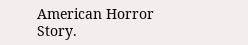American Horror Story.